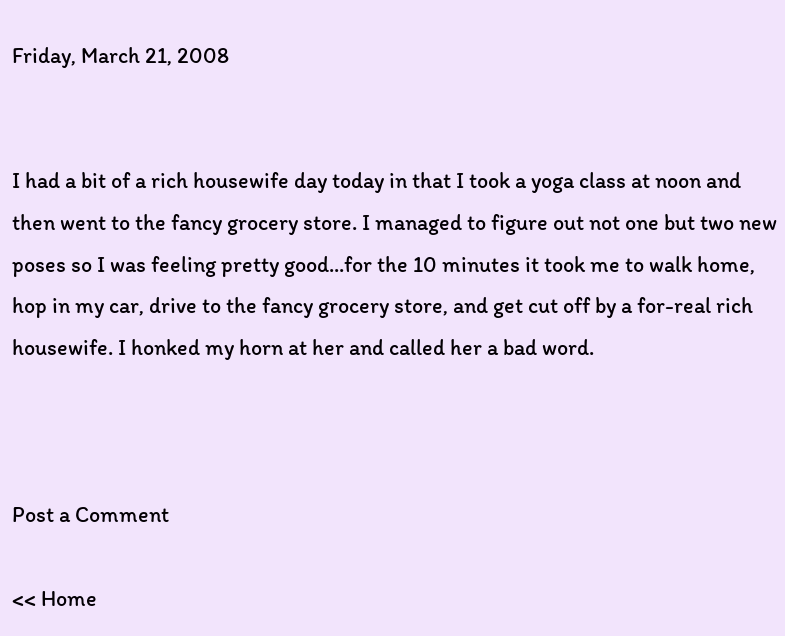Friday, March 21, 2008


I had a bit of a rich housewife day today in that I took a yoga class at noon and then went to the fancy grocery store. I managed to figure out not one but two new poses so I was feeling pretty good...for the 10 minutes it took me to walk home, hop in my car, drive to the fancy grocery store, and get cut off by a for-real rich housewife. I honked my horn at her and called her a bad word.



Post a Comment

<< Home